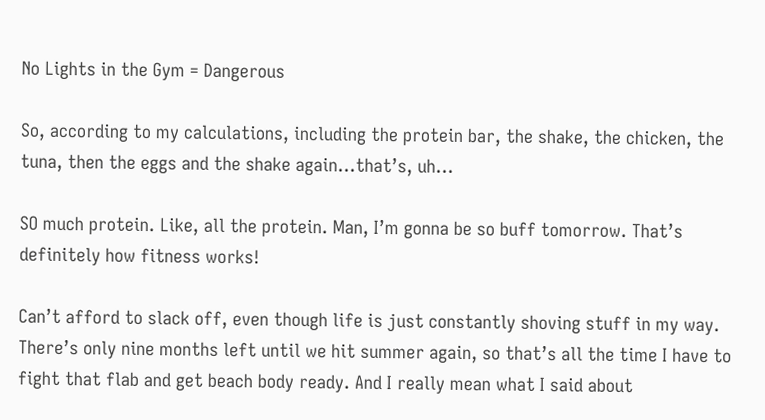No Lights in the Gym = Dangerous

So, according to my calculations, including the protein bar, the shake, the chicken, the tuna, then the eggs and the shake again…that’s, uh…

SO much protein. Like, all the protein. Man, I’m gonna be so buff tomorrow. That’s definitely how fitness works!

Can’t afford to slack off, even though life is just constantly shoving stuff in my way. There’s only nine months left until we hit summer again, so that’s all the time I have to fight that flab and get beach body ready. And I really mean what I said about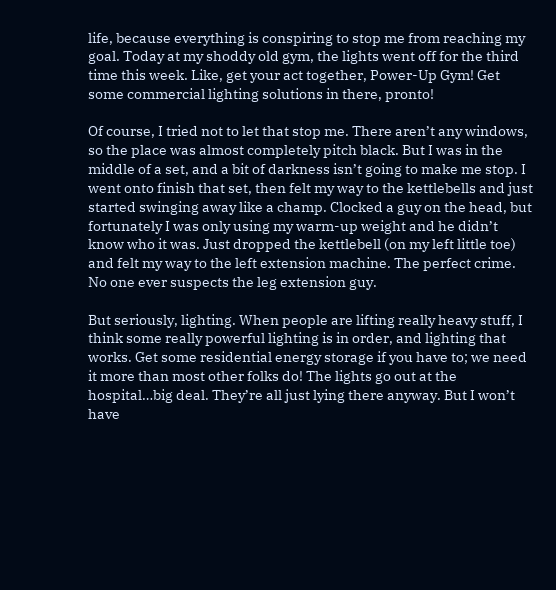life, because everything is conspiring to stop me from reaching my goal. Today at my shoddy old gym, the lights went off for the third time this week. Like, get your act together, Power-Up Gym! Get some commercial lighting solutions in there, pronto!

Of course, I tried not to let that stop me. There aren’t any windows, so the place was almost completely pitch black. But I was in the middle of a set, and a bit of darkness isn’t going to make me stop. I went onto finish that set, then felt my way to the kettlebells and just started swinging away like a champ. Clocked a guy on the head, but fortunately I was only using my warm-up weight and he didn’t know who it was. Just dropped the kettlebell (on my left little toe) and felt my way to the left extension machine. The perfect crime. No one ever suspects the leg extension guy.

But seriously, lighting. When people are lifting really heavy stuff, I think some really powerful lighting is in order, and lighting that works. Get some residential energy storage if you have to; we need it more than most other folks do! The lights go out at the hospital…big deal. They’re all just lying there anyway. But I won’t have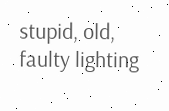stupid, old, faulty lighting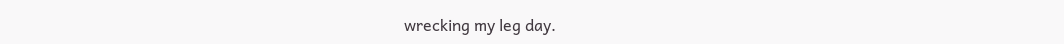wrecking my leg day.